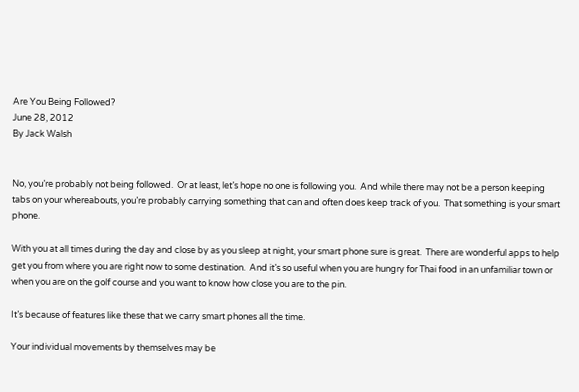Are You Being Followed?
June 28, 2012
By Jack Walsh


No, you’re probably not being followed.  Or at least, let’s hope no one is following you.  And while there may not be a person keeping tabs on your whereabouts, you’re probably carrying something that can and often does keep track of you.  That something is your smart phone.

With you at all times during the day and close by as you sleep at night, your smart phone sure is great.  There are wonderful apps to help get you from where you are right now to some destination.  And it’s so useful when you are hungry for Thai food in an unfamiliar town or when you are on the golf course and you want to know how close you are to the pin.

It’s because of features like these that we carry smart phones all the time.

Your individual movements by themselves may be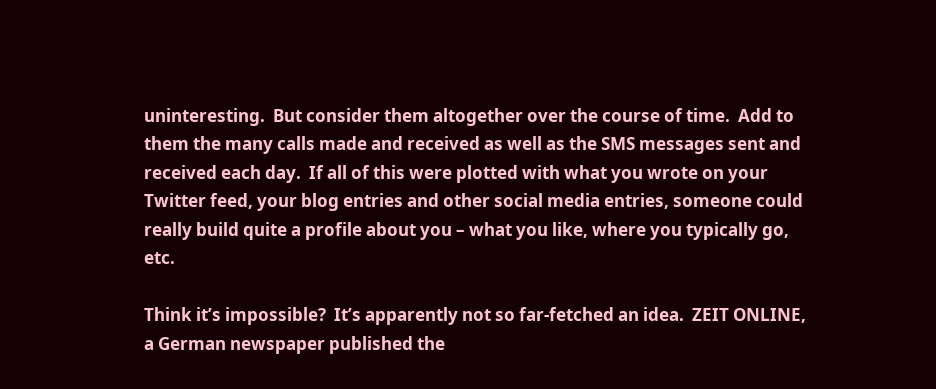uninteresting.  But consider them altogether over the course of time.  Add to them the many calls made and received as well as the SMS messages sent and received each day.  If all of this were plotted with what you wrote on your Twitter feed, your blog entries and other social media entries, someone could really build quite a profile about you – what you like, where you typically go, etc.

Think it’s impossible?  It’s apparently not so far-fetched an idea.  ZEIT ONLINE, a German newspaper published the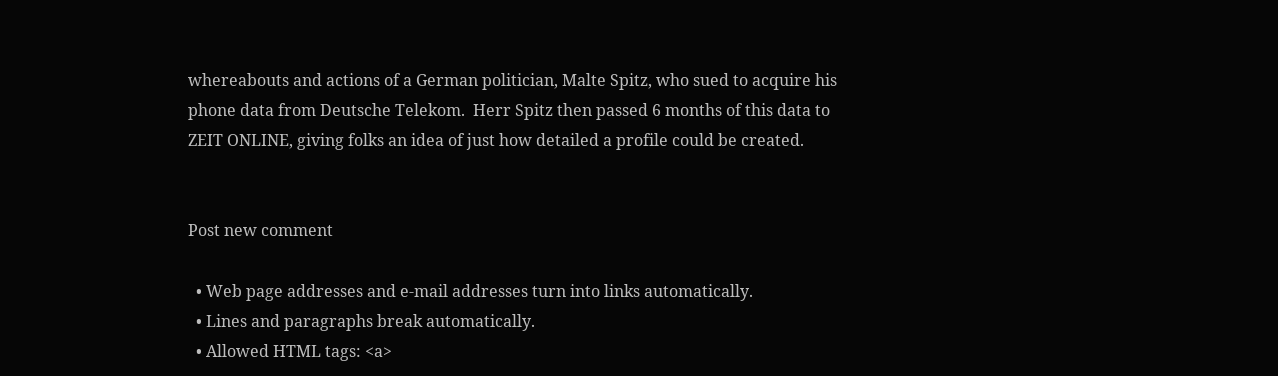whereabouts and actions of a German politician, Malte Spitz, who sued to acquire his phone data from Deutsche Telekom.  Herr Spitz then passed 6 months of this data to ZEIT ONLINE, giving folks an idea of just how detailed a profile could be created.


Post new comment

  • Web page addresses and e-mail addresses turn into links automatically.
  • Lines and paragraphs break automatically.
  • Allowed HTML tags: <a>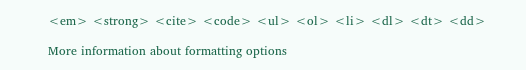<em> <strong> <cite> <code> <ul> <ol> <li> <dl> <dt> <dd>

More information about formatting options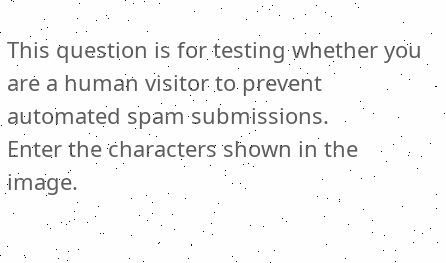This question is for testing whether you are a human visitor to prevent automated spam submissions.
Enter the characters shown in the image.